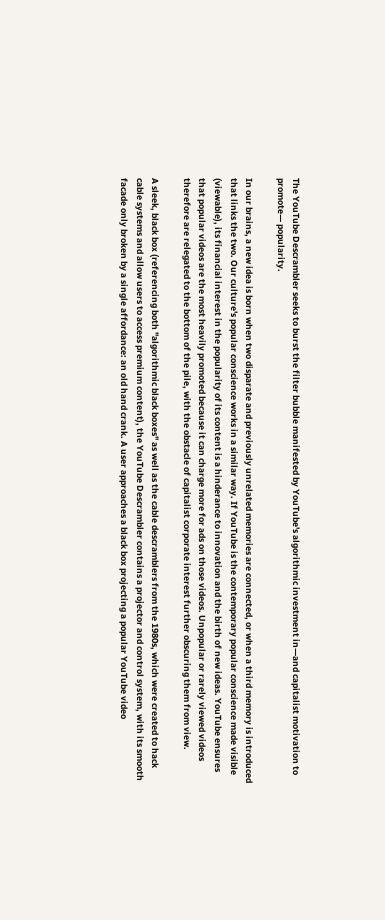The YouTube Descrambler seeks to burst the filter bubble manifested by YouTube's algorithmic investment in—and capitalist motivation to promote— popularity.

In our brains, a new idea is born when two disparate and previously unrelated memories are connected, or when a third memory is introduced that links the two. Our culture's popular conscience works in a similar way. If YouTube is the contemporary popular conscience made visible (viewable), its financial interest in the popularity of its content is a hinderance to innovation and the birth of new ideas. YouTube ensures that popular videos are the most heavily promoted because it can charge more for ads on those videos. Unpopular or rarely viewed videos therefore are relegated to the bottom of the pile, with the obstacle of capitalist corporate interest further obscuring them from view.

A sleek, black box (referencing both "algorithmic black boxes" as well as the cable descramblers from the 1980s, which were created to hack cable systems and allow users to access premium content), the YouTube Descrambler contains a projector and control system, with its smooth facade only broken by a single affordance: an old hand crank. A user approaches a black box projecting a popular YouTube video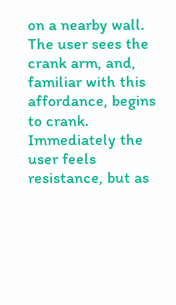on a nearby wall. The user sees the crank arm, and, familiar with this affordance, begins to crank. Immediately the user feels resistance, but as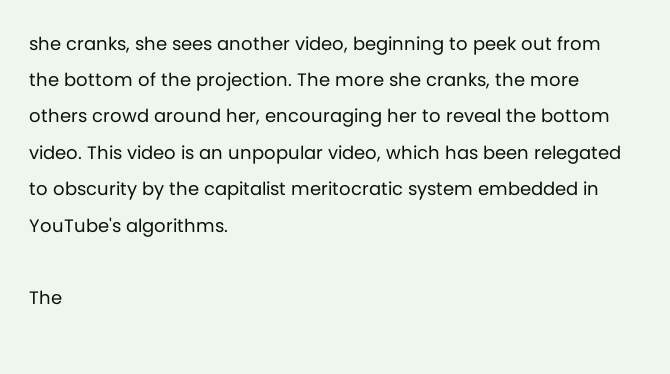she cranks, she sees another video, beginning to peek out from the bottom of the projection. The more she cranks, the more others crowd around her, encouraging her to reveal the bottom video. This video is an unpopular video, which has been relegated to obscurity by the capitalist meritocratic system embedded in YouTube's algorithms.

The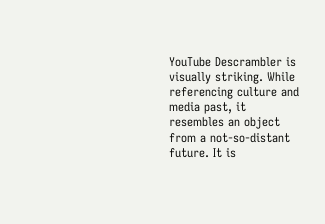YouTube Descrambler is visually striking. While referencing culture and media past, it resembles an object from a not-so-distant future. It is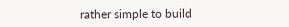rather simple to build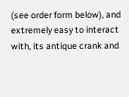(see order form below), and extremely easy to interact with, its antique crank and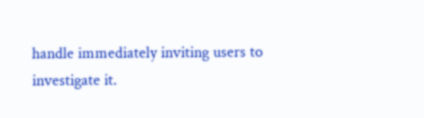handle immediately inviting users to investigate it.